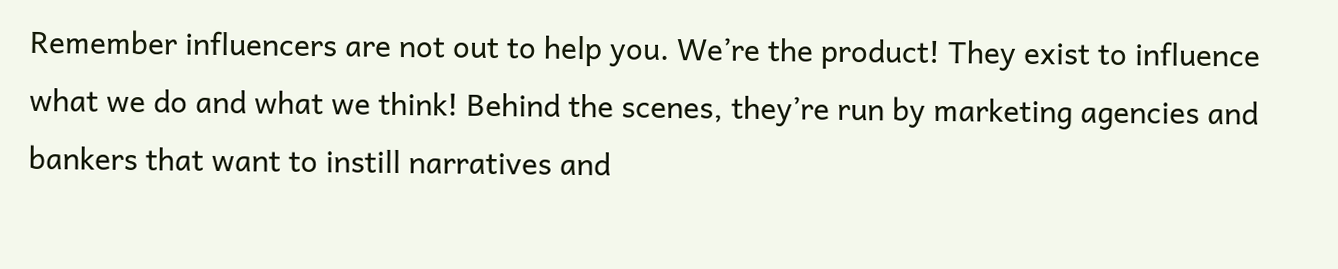Remember influencers are not out to help you. We’re the product! They exist to influence what we do and what we think! Behind the scenes, they’re run by marketing agencies and bankers that want to instill narratives and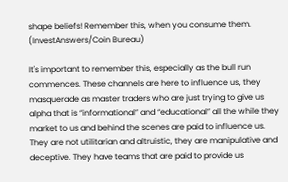shape beliefs! Remember this, when you consume them. (InvestAnswers/Coin Bureau)

It's important to remember this, especially as the bull run commences. These channels are here to influence us, they masquerade as master traders who are just trying to give us alpha that is “informational” and “educational” all the while they market to us and behind the scenes are paid to influence us. They are not utilitarian and altruistic, they are manipulative and deceptive. They have teams that are paid to provide us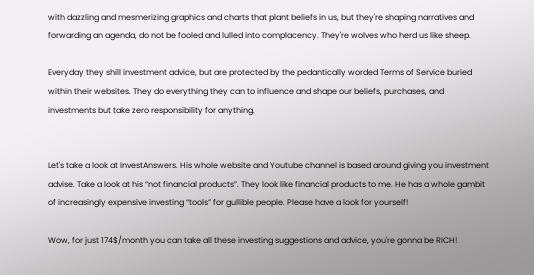with dazzling and mesmerizing graphics and charts that plant beliefs in us, but they're shaping narratives and forwarding an agenda, do not be fooled and lulled into complacency. They're wolves who herd us like sheep.

Everyday they shill investment advice, but are protected by the pedantically worded Terms of Service buried within their websites. They do everything they can to influence and shape our beliefs, purchases, and investments but take zero responsibility for anything.


Let's take a look at InvestAnswers. His whole website and Youtube channel is based around giving you investment advise. Take a look at his “not financial products”. They look like financial products to me. He has a whole gambit of increasingly expensive investing “tools” for gullible people. Please have a look for yourself!

Wow, for just 174$/month you can take all these investing suggestions and advice, you're gonna be RICH!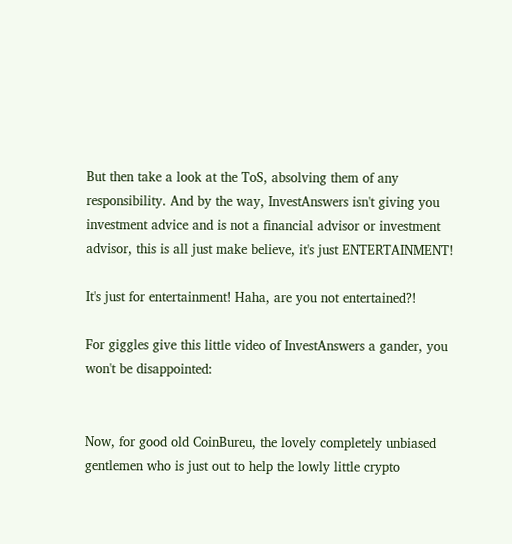But then take a look at the ToS, absolving them of any responsibility. And by the way, InvestAnswers isn't giving you investment advice and is not a financial advisor or investment advisor, this is all just make believe, it's just ENTERTAINMENT!

It's just for entertainment! Haha, are you not entertained?!

For giggles give this little video of InvestAnswers a gander, you won't be disappointed:


Now, for good old CoinBureu, the lovely completely unbiased gentlemen who is just out to help the lowly little crypto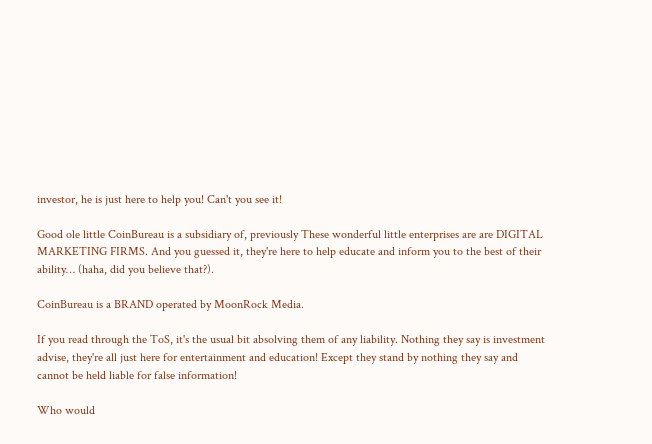investor, he is just here to help you! Can't you see it!

Good ole little CoinBureau is a subsidiary of, previously These wonderful little enterprises are are DIGITAL MARKETING FIRMS. And you guessed it, they're here to help educate and inform you to the best of their ability… (haha, did you believe that?).

CoinBureau is a BRAND operated by MoonRock Media.

If you read through the ToS, it's the usual bit absolving them of any liability. Nothing they say is investment advise, they're all just here for entertainment and education! Except they stand by nothing they say and cannot be held liable for false information!

Who would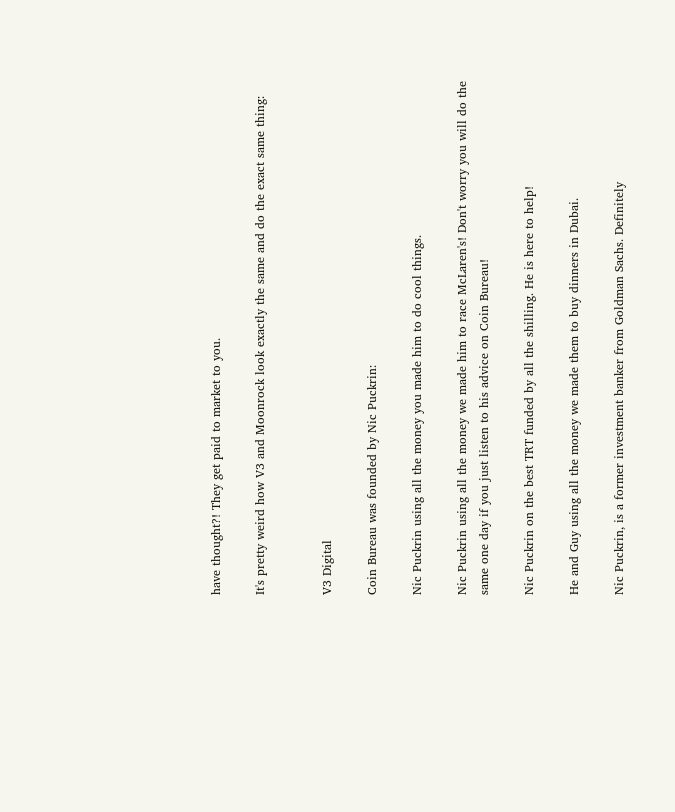have thought?! They get paid to market to you.

It's pretty weird how V3 and Moonrock look exactly the same and do the exact same thing:


V3 Digital

Coin Bureau was founded by Nic Puckrin:

Nic Puckrin using all the money you made him to do cool things.

Nic Puckrin using all the money we made him to race McLaren's! Don't worry you will do the same one day if you just listen to his advice on Coin Bureau!

Nic Puckrin on the best TRT funded by all the shilling. He is here to help!

He and Guy using all the money we made them to buy dinners in Dubai.

Nic Puckrin, is a former investment banker from Goldman Sachs. Definitely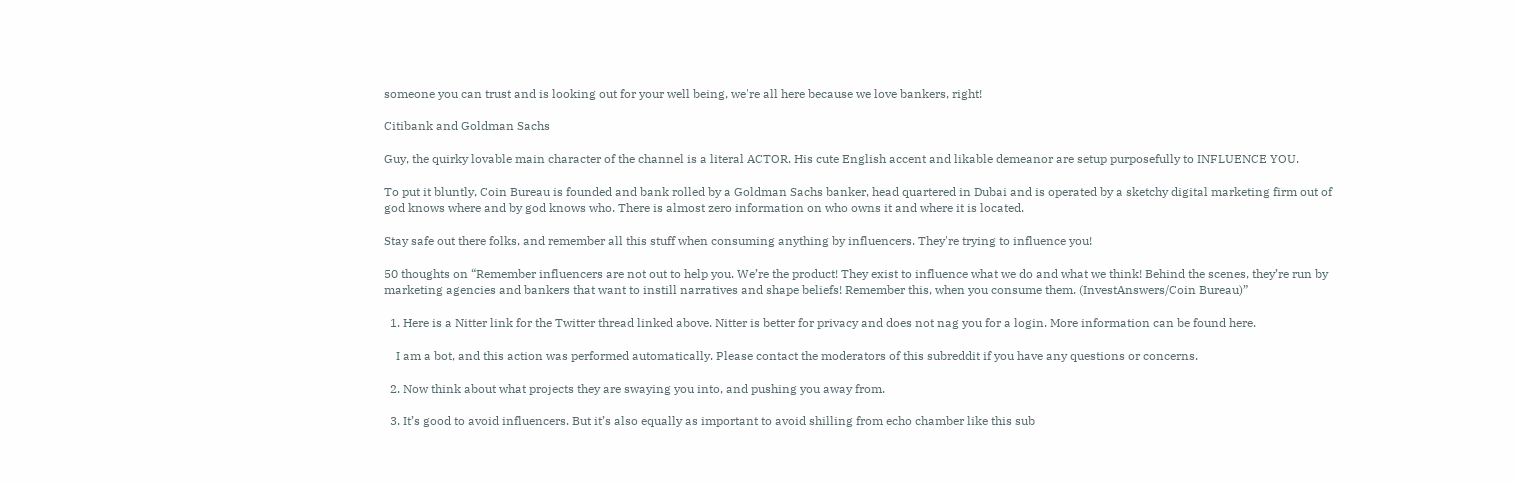someone you can trust and is looking out for your well being, we're all here because we love bankers, right!

Citibank and Goldman Sachs

Guy, the quirky lovable main character of the channel is a literal ACTOR. His cute English accent and likable demeanor are setup purposefully to INFLUENCE YOU.

To put it bluntly, Coin Bureau is founded and bank rolled by a Goldman Sachs banker, head quartered in Dubai and is operated by a sketchy digital marketing firm out of god knows where and by god knows who. There is almost zero information on who owns it and where it is located.

Stay safe out there folks, and remember all this stuff when consuming anything by influencers. They're trying to influence you!

50 thoughts on “Remember influencers are not out to help you. We’re the product! They exist to influence what we do and what we think! Behind the scenes, they’re run by marketing agencies and bankers that want to instill narratives and shape beliefs! Remember this, when you consume them. (InvestAnswers/Coin Bureau)”

  1. Here is a Nitter link for the Twitter thread linked above. Nitter is better for privacy and does not nag you for a login. More information can be found here.

    I am a bot, and this action was performed automatically. Please contact the moderators of this subreddit if you have any questions or concerns.

  2. Now think about what projects they are swaying you into, and pushing you away from.

  3. It’s good to avoid influencers. But it’s also equally as important to avoid shilling from echo chamber like this sub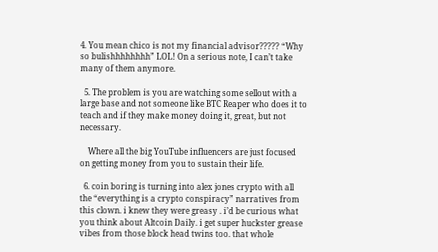4. You mean chico is not my financial advisor????? “Why so bulishhhhhhhh” LOL! On a serious note, I can’t take many of them anymore.

  5. The problem is you are watching some sellout with a large base and not someone like BTC Reaper who does it to teach and if they make money doing it, great, but not necessary.

    Where all the big YouTube influencers are just focused on getting money from you to sustain their life.

  6. coin boring is turning into alex jones crypto with all the “everything is a crypto conspiracy” narratives from this clown. i knew they were greasy . i’d be curious what you think about Altcoin Daily. i get super huckster grease vibes from those block head twins too. that whole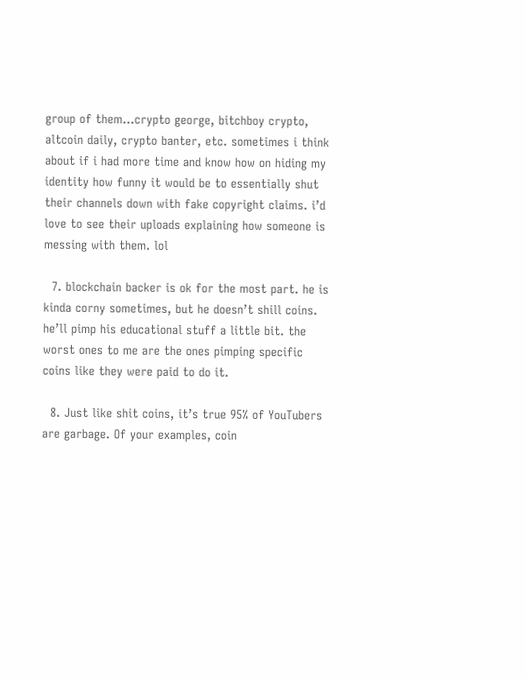group of them…crypto george, bitchboy crypto, altcoin daily, crypto banter, etc. sometimes i think about if i had more time and know how on hiding my identity how funny it would be to essentially shut their channels down with fake copyright claims. i’d love to see their uploads explaining how someone is messing with them. lol

  7. blockchain backer is ok for the most part. he is kinda corny sometimes, but he doesn’t shill coins. he’ll pimp his educational stuff a little bit. the worst ones to me are the ones pimping specific coins like they were paid to do it.

  8. Just like shit coins, it’s true 95% of YouTubers are garbage. Of your examples, coin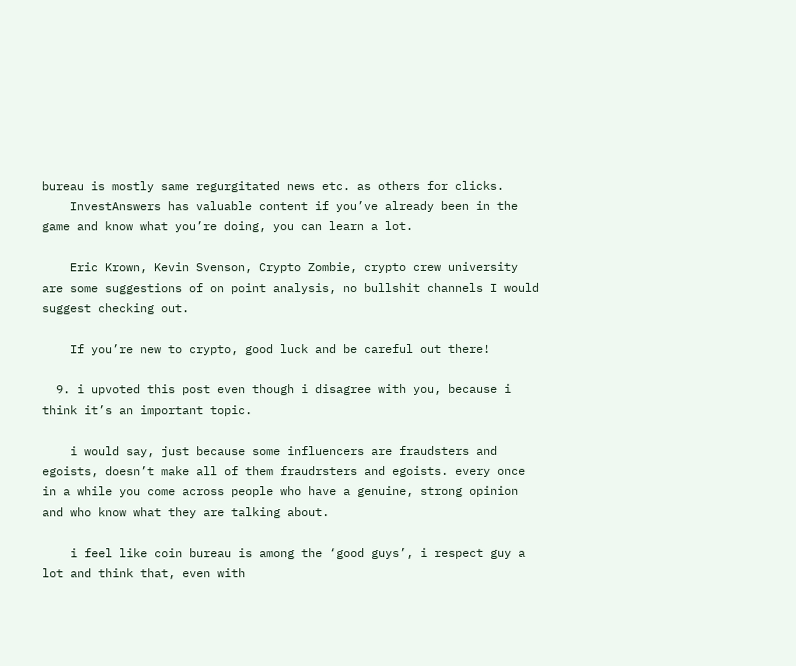bureau is mostly same regurgitated news etc. as others for clicks.
    InvestAnswers has valuable content if you’ve already been in the game and know what you’re doing, you can learn a lot.

    Eric Krown, Kevin Svenson, Crypto Zombie, crypto crew university are some suggestions of on point analysis, no bullshit channels I would suggest checking out.

    If you’re new to crypto, good luck and be careful out there!

  9. i upvoted this post even though i disagree with you, because i think it’s an important topic.

    i would say, just because some influencers are fraudsters and egoists, doesn’t make all of them fraudrsters and egoists. every once in a while you come across people who have a genuine, strong opinion and who know what they are talking about.

    i feel like coin bureau is among the ‘good guys’, i respect guy a lot and think that, even with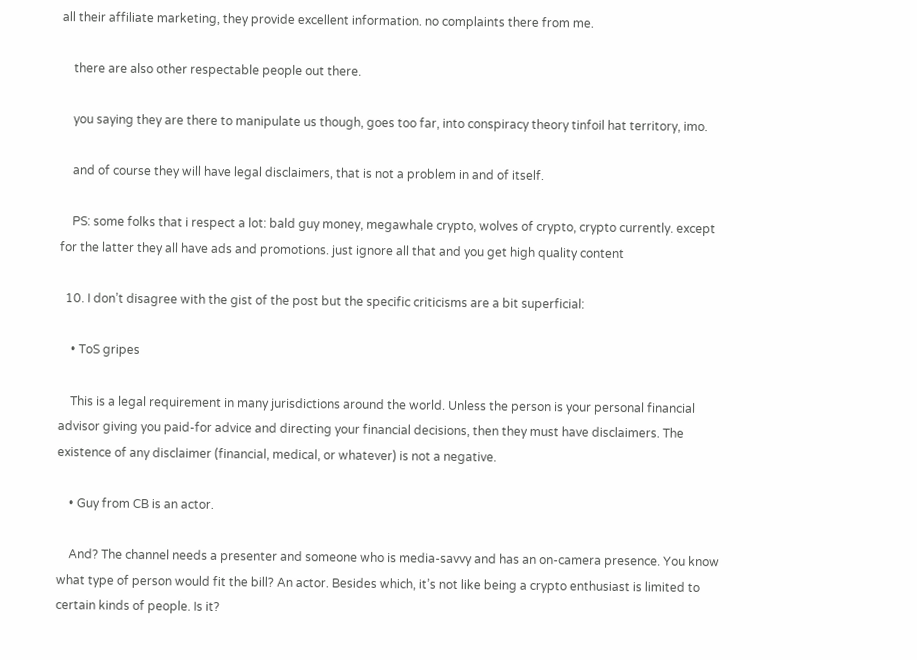all their affiliate marketing, they provide excellent information. no complaints there from me.

    there are also other respectable people out there.

    you saying they are there to manipulate us though, goes too far, into conspiracy theory tinfoil hat territory, imo.

    and of course they will have legal disclaimers, that is not a problem in and of itself.

    PS: some folks that i respect a lot: bald guy money, megawhale crypto, wolves of crypto, crypto currently. except for the latter they all have ads and promotions. just ignore all that and you get high quality content

  10. I don’t disagree with the gist of the post but the specific criticisms are a bit superficial:

    • ToS gripes

    This is a legal requirement in many jurisdictions around the world. Unless the person is your personal financial advisor giving you paid-for advice and directing your financial decisions, then they must have disclaimers. The existence of any disclaimer (financial, medical, or whatever) is not a negative.

    • Guy from CB is an actor.

    And? The channel needs a presenter and someone who is media-savvy and has an on-camera presence. You know what type of person would fit the bill? An actor. Besides which, it’s not like being a crypto enthusiast is limited to certain kinds of people. Is it?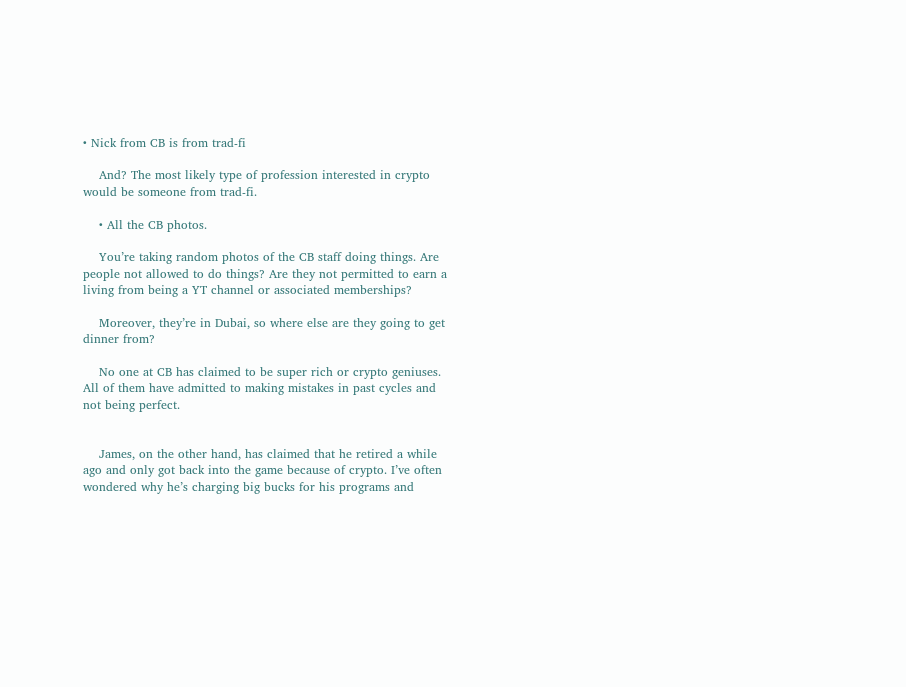• Nick from CB is from trad-fi

    And? The most likely type of profession interested in crypto would be someone from trad-fi.

    • All the CB photos.

    You’re taking random photos of the CB staff doing things. Are people not allowed to do things? Are they not permitted to earn a living from being a YT channel or associated memberships?

    Moreover, they’re in Dubai, so where else are they going to get dinner from?

    No one at CB has claimed to be super rich or crypto geniuses. All of them have admitted to making mistakes in past cycles and not being perfect.


    James, on the other hand, has claimed that he retired a while ago and only got back into the game because of crypto. I’ve often wondered why he’s charging big bucks for his programs and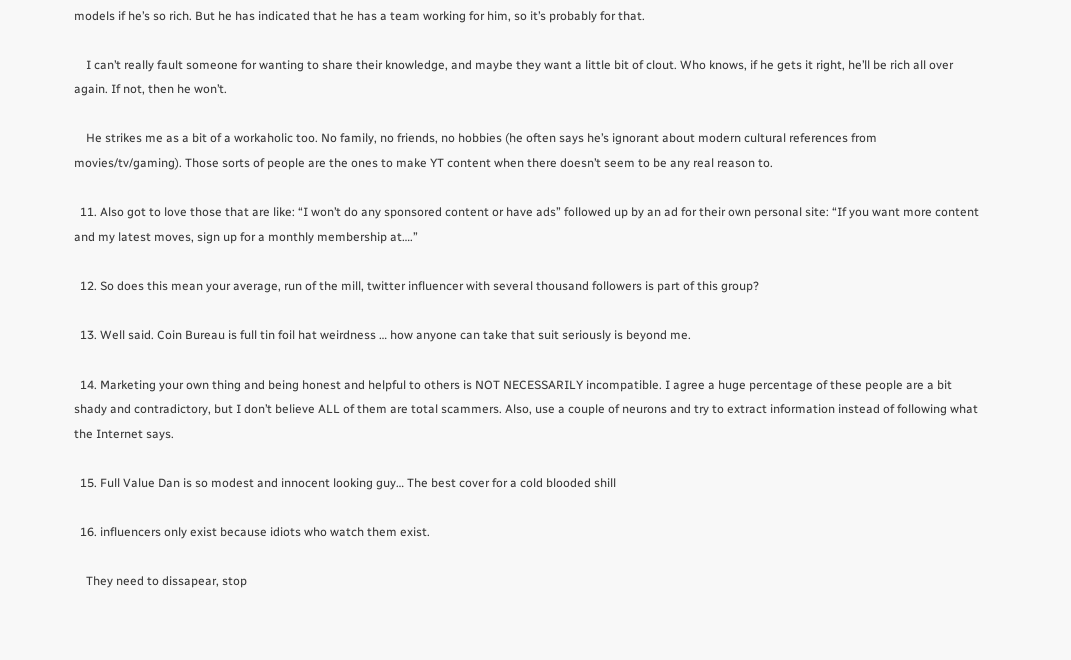models if he’s so rich. But he has indicated that he has a team working for him, so it’s probably for that.

    I can’t really fault someone for wanting to share their knowledge, and maybe they want a little bit of clout. Who knows, if he gets it right, he’ll be rich all over again. If not, then he won’t.

    He strikes me as a bit of a workaholic too. No family, no friends, no hobbies (he often says he’s ignorant about modern cultural references from movies/tv/gaming). Those sorts of people are the ones to make YT content when there doesn’t seem to be any real reason to.

  11. Also got to love those that are like: “I won’t do any sponsored content or have ads” followed up by an ad for their own personal site: “If you want more content and my latest moves, sign up for a monthly membership at….”

  12. So does this mean your average, run of the mill, twitter influencer with several thousand followers is part of this group?

  13. Well said. Coin Bureau is full tin foil hat weirdness … how anyone can take that suit seriously is beyond me.

  14. Marketing your own thing and being honest and helpful to others is NOT NECESSARILY incompatible. I agree a huge percentage of these people are a bit shady and contradictory, but I don’t believe ALL of them are total scammers. Also, use a couple of neurons and try to extract information instead of following what the Internet says.

  15. Full Value Dan is so modest and innocent looking guy… The best cover for a cold blooded shill

  16. influencers only exist because idiots who watch them exist.

    They need to dissapear, stop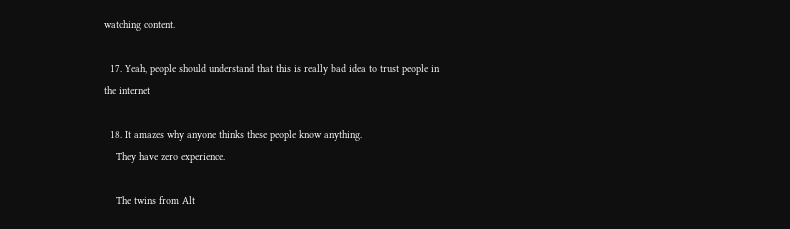watching content.

  17. Yeah, people should understand that this is really bad idea to trust people in the internet

  18. It amazes why anyone thinks these people know anything.
    They have zero experience.

    The twins from Alt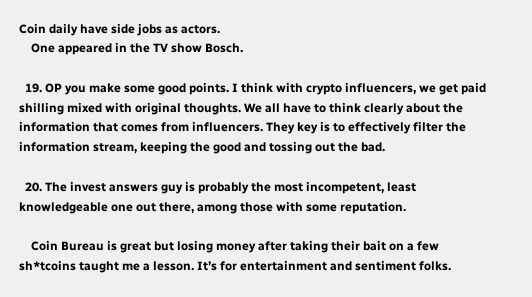Coin daily have side jobs as actors.
    One appeared in the TV show Bosch.

  19. OP you make some good points. I think with crypto influencers, we get paid shilling mixed with original thoughts. We all have to think clearly about the information that comes from influencers. They key is to effectively filter the information stream, keeping the good and tossing out the bad.

  20. The invest answers guy is probably the most incompetent, least knowledgeable one out there, among those with some reputation.

    Coin Bureau is great but losing money after taking their bait on a few sh*tcoins taught me a lesson. It’s for entertainment and sentiment folks.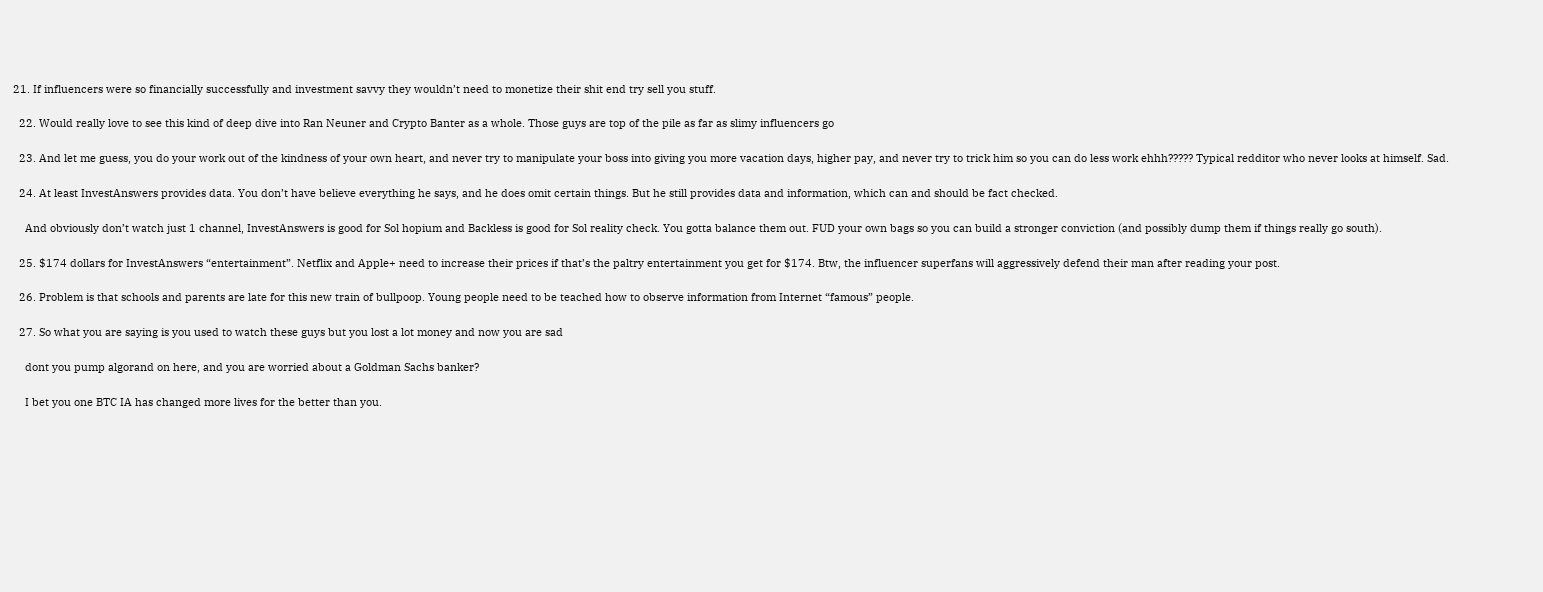21. If influencers were so financially successfully and investment savvy they wouldn’t need to monetize their shit end try sell you stuff.

  22. Would really love to see this kind of deep dive into Ran Neuner and Crypto Banter as a whole. Those guys are top of the pile as far as slimy influencers go

  23. And let me guess, you do your work out of the kindness of your own heart, and never try to manipulate your boss into giving you more vacation days, higher pay, and never try to trick him so you can do less work ehhh????? Typical redditor who never looks at himself. Sad.

  24. At least InvestAnswers provides data. You don’t have believe everything he says, and he does omit certain things. But he still provides data and information, which can and should be fact checked.

    And obviously don’t watch just 1 channel, InvestAnswers is good for Sol hopium and Backless is good for Sol reality check. You gotta balance them out. FUD your own bags so you can build a stronger conviction (and possibly dump them if things really go south).

  25. $174 dollars for InvestAnswers “entertainment”. Netflix and Apple+ need to increase their prices if that’s the paltry entertainment you get for $174. Btw, the influencer superfans will aggressively defend their man after reading your post.

  26. Problem is that schools and parents are late for this new train of bullpoop. Young people need to be teached how to observe information from Internet “famous” people.

  27. So what you are saying is you used to watch these guys but you lost a lot money and now you are sad

    dont you pump algorand on here, and you are worried about a Goldman Sachs banker?

    I bet you one BTC IA has changed more lives for the better than you.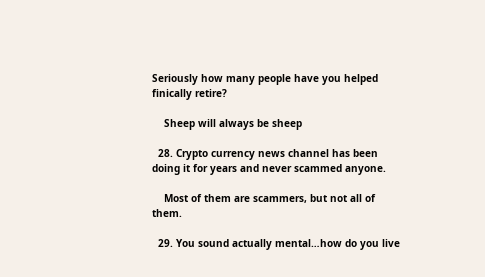Seriously how many people have you helped finically retire?

    Sheep will always be sheep

  28. Crypto currency news channel has been doing it for years and never scammed anyone.

    Most of them are scammers, but not all of them.

  29. You sound actually mental…how do you live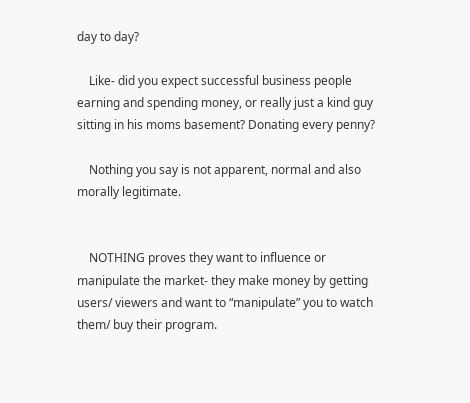day to day?

    Like- did you expect successful business people earning and spending money, or really just a kind guy sitting in his moms basement? Donating every penny?

    Nothing you say is not apparent, normal and also morally legitimate.


    NOTHING proves they want to influence or manipulate the market- they make money by getting users/ viewers and want to “manipulate” you to watch them/ buy their program.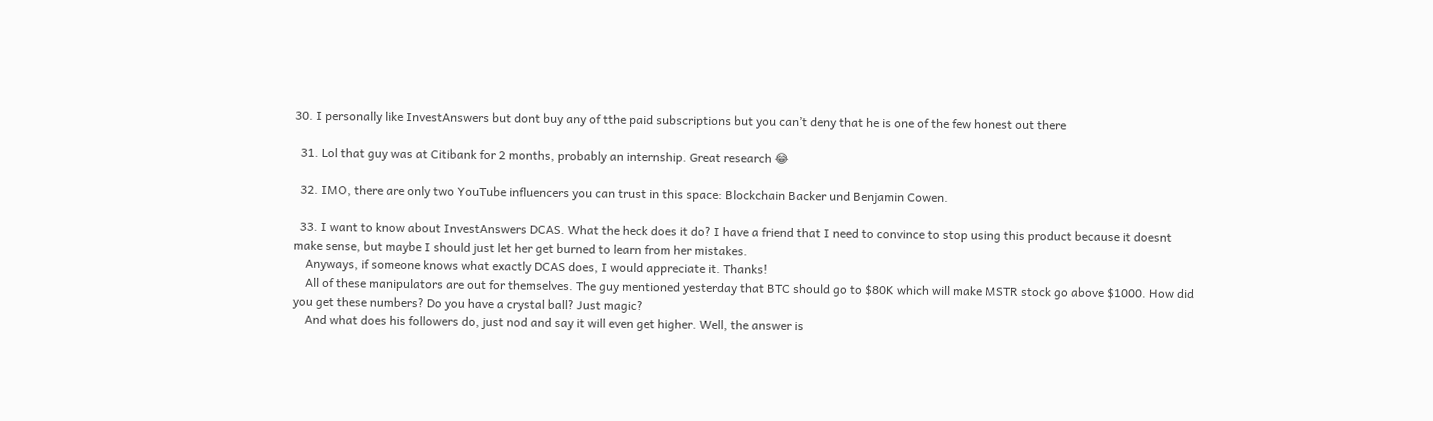30. I personally like InvestAnswers but dont buy any of tthe paid subscriptions but you can’t deny that he is one of the few honest out there

  31. Lol that guy was at Citibank for 2 months, probably an internship. Great research 😂

  32. IMO, there are only two YouTube influencers you can trust in this space: Blockchain Backer und Benjamin Cowen.

  33. I want to know about InvestAnswers DCAS. What the heck does it do? I have a friend that I need to convince to stop using this product because it doesnt make sense, but maybe I should just let her get burned to learn from her mistakes.
    Anyways, if someone knows what exactly DCAS does, I would appreciate it. Thanks!
    All of these manipulators are out for themselves. The guy mentioned yesterday that BTC should go to $80K which will make MSTR stock go above $1000. How did you get these numbers? Do you have a crystal ball? Just magic?
    And what does his followers do, just nod and say it will even get higher. Well, the answer is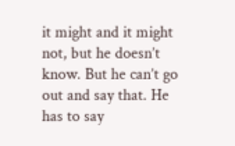it might and it might not, but he doesn’t know. But he can’t go out and say that. He has to say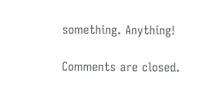something. Anything!

Comments are closed.